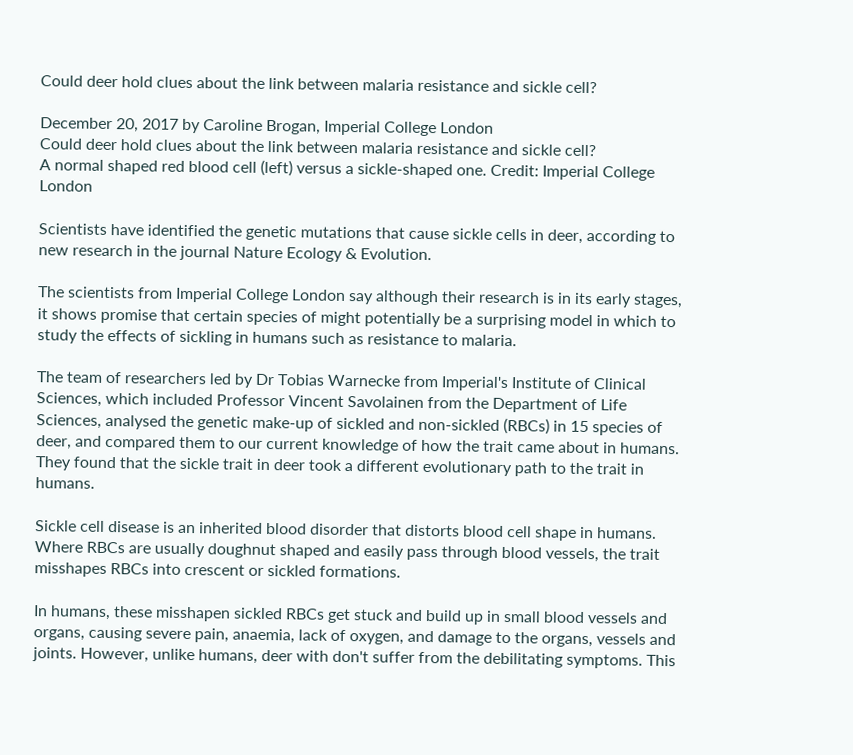Could deer hold clues about the link between malaria resistance and sickle cell?

December 20, 2017 by Caroline Brogan, Imperial College London
Could deer hold clues about the link between malaria resistance and sickle cell?
A normal shaped red blood cell (left) versus a sickle-shaped one. Credit: Imperial College London

Scientists have identified the genetic mutations that cause sickle cells in deer, according to new research in the journal Nature Ecology & Evolution.

The scientists from Imperial College London say although their research is in its early stages, it shows promise that certain species of might potentially be a surprising model in which to study the effects of sickling in humans such as resistance to malaria.

The team of researchers led by Dr Tobias Warnecke from Imperial's Institute of Clinical Sciences, which included Professor Vincent Savolainen from the Department of Life Sciences, analysed the genetic make-up of sickled and non-sickled (RBCs) in 15 species of deer, and compared them to our current knowledge of how the trait came about in humans. They found that the sickle trait in deer took a different evolutionary path to the trait in humans.

Sickle cell disease is an inherited blood disorder that distorts blood cell shape in humans. Where RBCs are usually doughnut shaped and easily pass through blood vessels, the trait misshapes RBCs into crescent or sickled formations.

In humans, these misshapen sickled RBCs get stuck and build up in small blood vessels and organs, causing severe pain, anaemia, lack of oxygen, and damage to the organs, vessels and joints. However, unlike humans, deer with don't suffer from the debilitating symptoms. This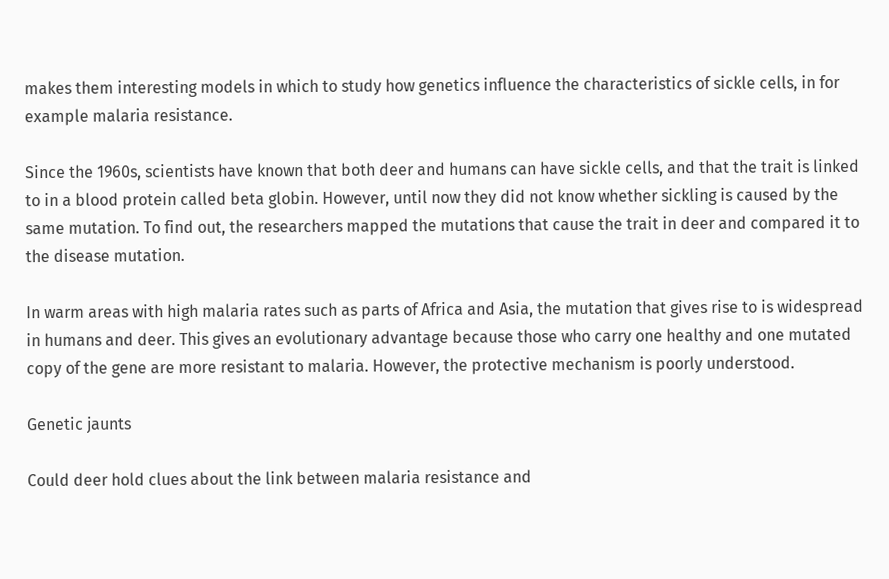makes them interesting models in which to study how genetics influence the characteristics of sickle cells, in for example malaria resistance.

Since the 1960s, scientists have known that both deer and humans can have sickle cells, and that the trait is linked to in a blood protein called beta globin. However, until now they did not know whether sickling is caused by the same mutation. To find out, the researchers mapped the mutations that cause the trait in deer and compared it to the disease mutation.

In warm areas with high malaria rates such as parts of Africa and Asia, the mutation that gives rise to is widespread in humans and deer. This gives an evolutionary advantage because those who carry one healthy and one mutated copy of the gene are more resistant to malaria. However, the protective mechanism is poorly understood.

Genetic jaunts

Could deer hold clues about the link between malaria resistance and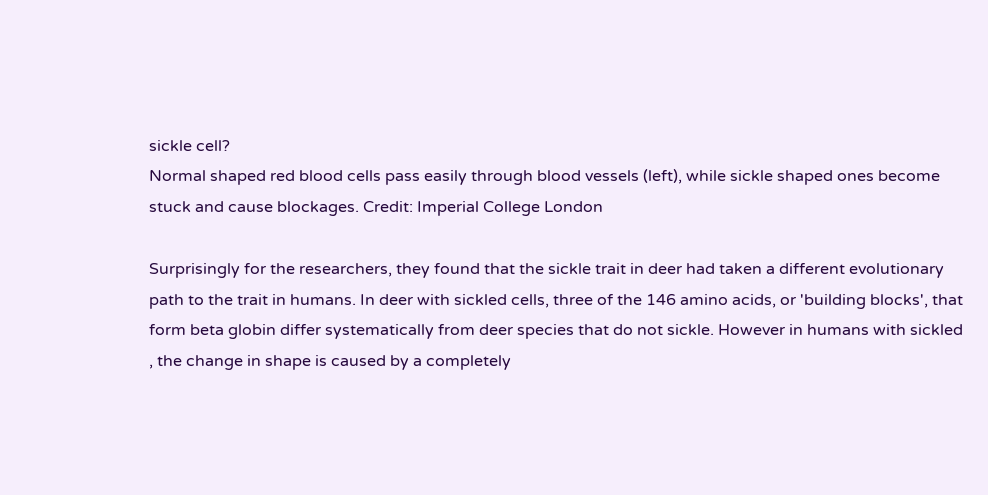sickle cell?
Normal shaped red blood cells pass easily through blood vessels (left), while sickle shaped ones become stuck and cause blockages. Credit: Imperial College London

Surprisingly for the researchers, they found that the sickle trait in deer had taken a different evolutionary path to the trait in humans. In deer with sickled cells, three of the 146 amino acids, or 'building blocks', that form beta globin differ systematically from deer species that do not sickle. However in humans with sickled , the change in shape is caused by a completely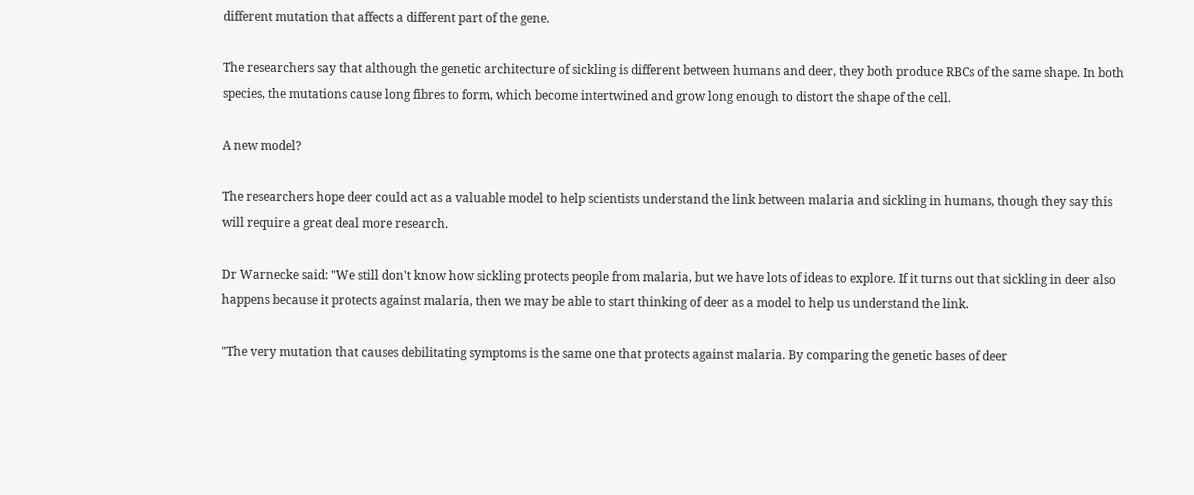different mutation that affects a different part of the gene.

The researchers say that although the genetic architecture of sickling is different between humans and deer, they both produce RBCs of the same shape. In both species, the mutations cause long fibres to form, which become intertwined and grow long enough to distort the shape of the cell.

A new model?

The researchers hope deer could act as a valuable model to help scientists understand the link between malaria and sickling in humans, though they say this will require a great deal more research.

Dr Warnecke said: "We still don't know how sickling protects people from malaria, but we have lots of ideas to explore. If it turns out that sickling in deer also happens because it protects against malaria, then we may be able to start thinking of deer as a model to help us understand the link.

"The very mutation that causes debilitating symptoms is the same one that protects against malaria. By comparing the genetic bases of deer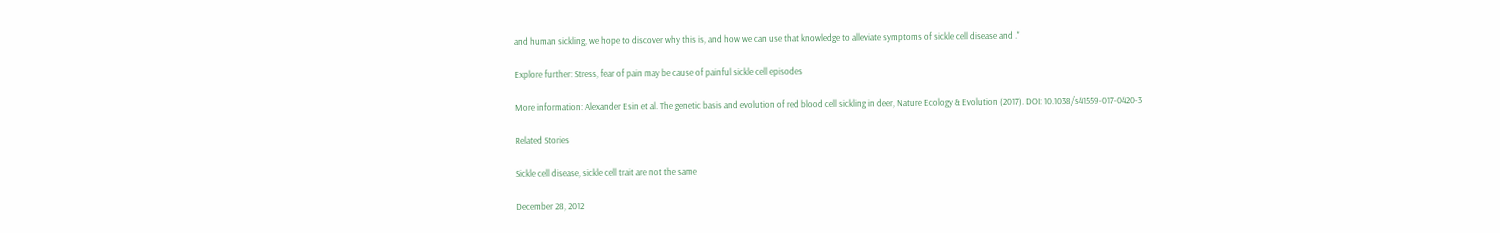and human sickling, we hope to discover why this is, and how we can use that knowledge to alleviate symptoms of sickle cell disease and ."

Explore further: Stress, fear of pain may be cause of painful sickle cell episodes

More information: Alexander Esin et al. The genetic basis and evolution of red blood cell sickling in deer, Nature Ecology & Evolution (2017). DOI: 10.1038/s41559-017-0420-3

Related Stories

Sickle cell disease, sickle cell trait are not the same

December 28, 2012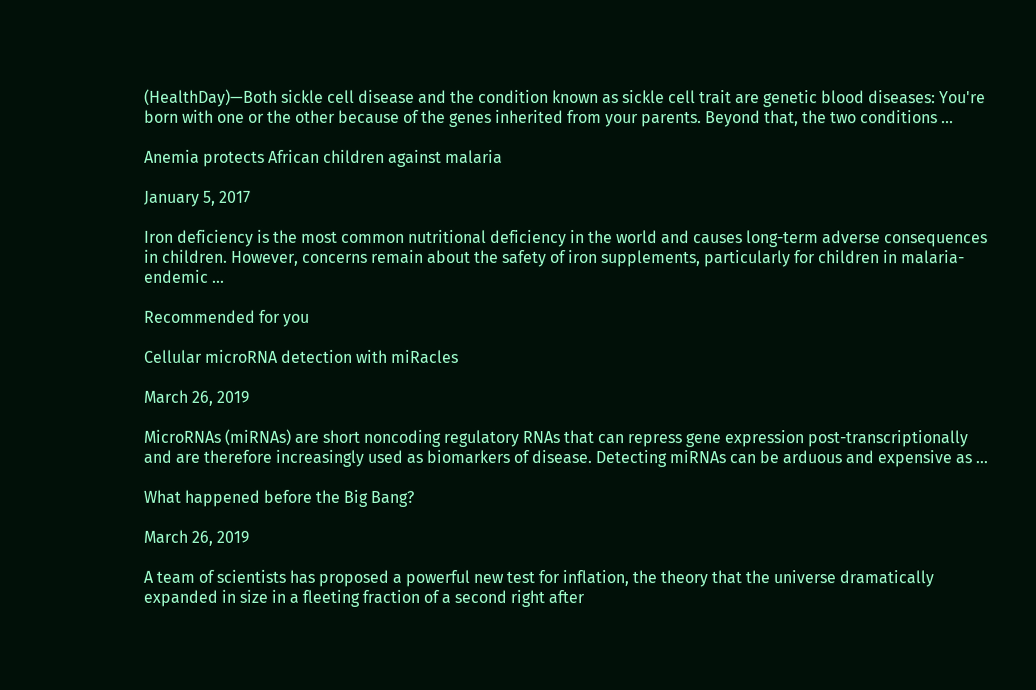(HealthDay)—Both sickle cell disease and the condition known as sickle cell trait are genetic blood diseases: You're born with one or the other because of the genes inherited from your parents. Beyond that, the two conditions ...

Anemia protects African children against malaria

January 5, 2017

Iron deficiency is the most common nutritional deficiency in the world and causes long-term adverse consequences in children. However, concerns remain about the safety of iron supplements, particularly for children in malaria-endemic ...

Recommended for you

Cellular microRNA detection with miRacles

March 26, 2019

MicroRNAs (miRNAs) are short noncoding regulatory RNAs that can repress gene expression post-transcriptionally and are therefore increasingly used as biomarkers of disease. Detecting miRNAs can be arduous and expensive as ...

What happened before the Big Bang?

March 26, 2019

A team of scientists has proposed a powerful new test for inflation, the theory that the universe dramatically expanded in size in a fleeting fraction of a second right after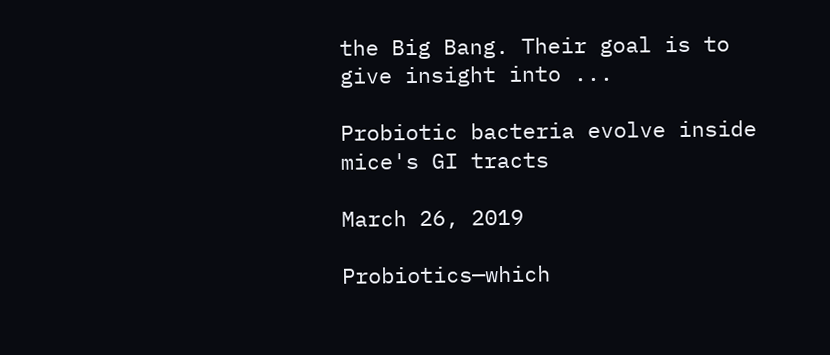the Big Bang. Their goal is to give insight into ...

Probiotic bacteria evolve inside mice's GI tracts

March 26, 2019

Probiotics—which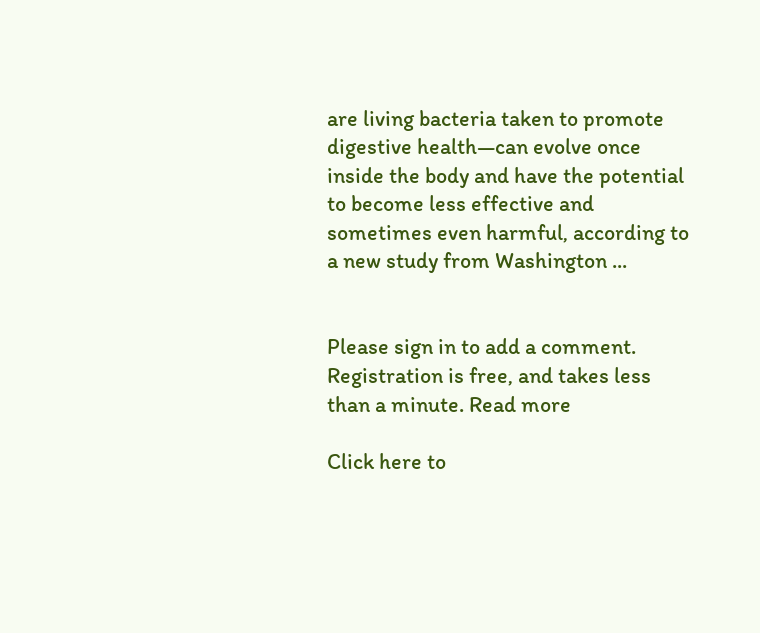are living bacteria taken to promote digestive health—can evolve once inside the body and have the potential to become less effective and sometimes even harmful, according to a new study from Washington ...


Please sign in to add a comment. Registration is free, and takes less than a minute. Read more

Click here to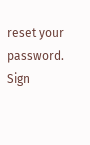reset your password.
Sign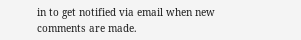in to get notified via email when new comments are made.